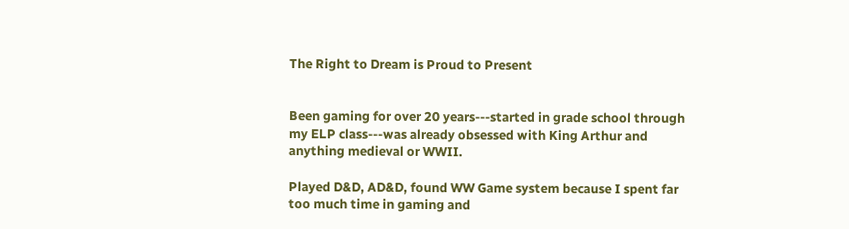The Right to Dream is Proud to Present


Been gaming for over 20 years---started in grade school through my ELP class---was already obsessed with King Arthur and anything medieval or WWII.

Played D&D, AD&D, found WW Game system because I spent far too much time in gaming and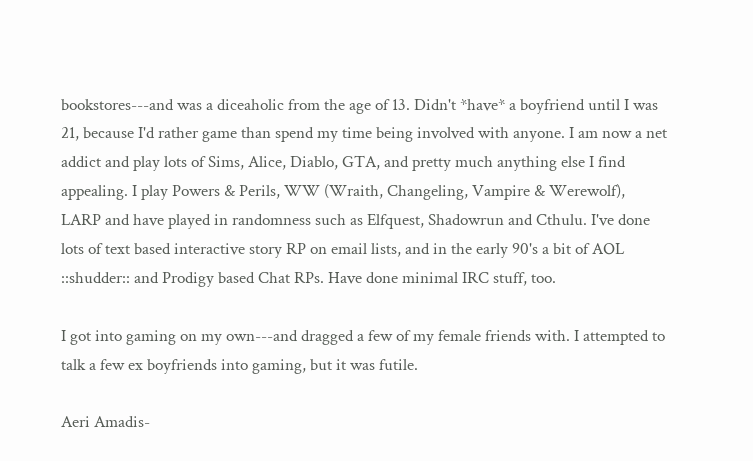bookstores---and was a diceaholic from the age of 13. Didn't *have* a boyfriend until I was 21, because I'd rather game than spend my time being involved with anyone. I am now a net addict and play lots of Sims, Alice, Diablo, GTA, and pretty much anything else I find appealing. I play Powers & Perils, WW (Wraith, Changeling, Vampire & Werewolf), LARP and have played in randomness such as Elfquest, Shadowrun and Cthulu. I've done lots of text based interactive story RP on email lists, and in the early 90's a bit of AOL ::shudder:: and Prodigy based Chat RPs. Have done minimal IRC stuff, too.

I got into gaming on my own---and dragged a few of my female friends with. I attempted to talk a few ex boyfriends into gaming, but it was futile.

Aeri Amadis-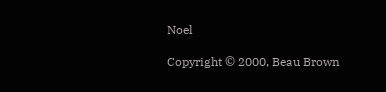Noel

Copyright © 2000, Beau Brown